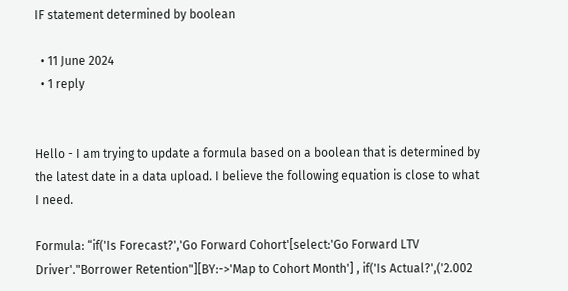IF statement determined by boolean

  • 11 June 2024
  • 1 reply


Hello - I am trying to update a formula based on a boolean that is determined by the latest date in a data upload. I believe the following equation is close to what I need.

Formula: “if('Is Forecast?','Go Forward Cohort'[select:'Go Forward LTV Driver'."Borrower Retention"][BY:->'Map to Cohort Month'] , if('Is Actual?',('2.002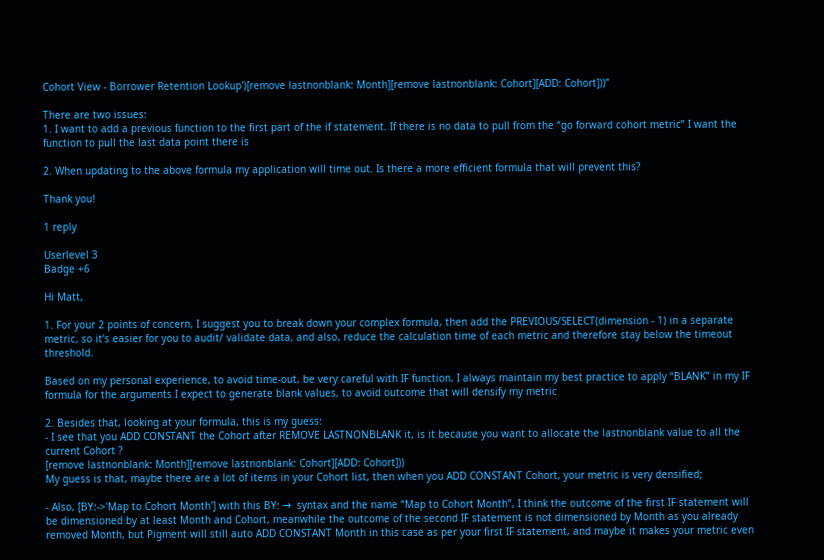Cohort View - Borrower Retention Lookup')[remove lastnonblank: Month][remove lastnonblank: Cohort][ADD: Cohort]))”

There are two issues:
1. I want to add a previous function to the first part of the if statement. If there is no data to pull from the “go forward cohort metric” I want the function to pull the last data point there is

2. When updating to the above formula my application will time out. Is there a more efficient formula that will prevent this?

Thank you!

1 reply

Userlevel 3
Badge +6

Hi Matt,

1. For your 2 points of concern, I suggest you to break down your complex formula, then add the PREVIOUS/SELECT(dimension - 1) in a separate metric, so it’s easier for you to audit/ validate data, and also, reduce the calculation time of each metric and therefore stay below the timeout threshold.

Based on my personal experience, to avoid time-out, be very careful with IF function, I always maintain my best practice to apply “BLANK” in my IF formula for the arguments I expect to generate blank values, to avoid outcome that will densify my metric

2. Besides that, looking at your formula, this is my guess:
- I see that you ADD CONSTANT the Cohort after REMOVE LASTNONBLANK it, is it because you want to allocate the lastnonblank value to all the current Cohort ?
[remove lastnonblank: Month][remove lastnonblank: Cohort][ADD: Cohort]))
My guess is that, maybe there are a lot of items in your Cohort list, then when you ADD CONSTANT Cohort, your metric is very densified;

- Also, [BY:->'Map to Cohort Month'] with this BY: →  syntax and the name “Map to Cohort Month”, I think the outcome of the first IF statement will be dimensioned by at least Month and Cohort, meanwhile the outcome of the second IF statement is not dimensioned by Month as you already removed Month, but Pigment will still auto ADD CONSTANT Month in this case as per your first IF statement, and maybe it makes your metric even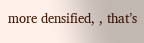more densified, , that’s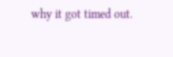why it got timed out.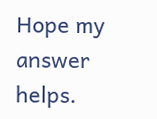Hope my answer helps.